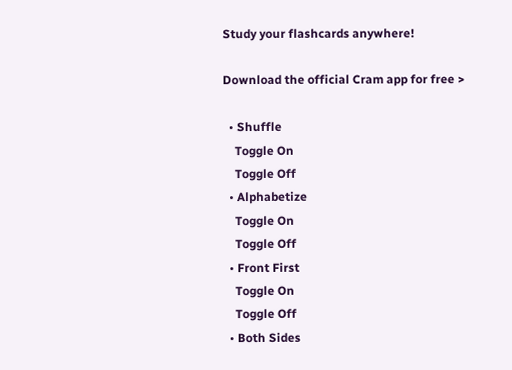Study your flashcards anywhere!

Download the official Cram app for free >

  • Shuffle
    Toggle On
    Toggle Off
  • Alphabetize
    Toggle On
    Toggle Off
  • Front First
    Toggle On
    Toggle Off
  • Both Sides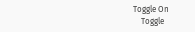Toggle On
    Toggle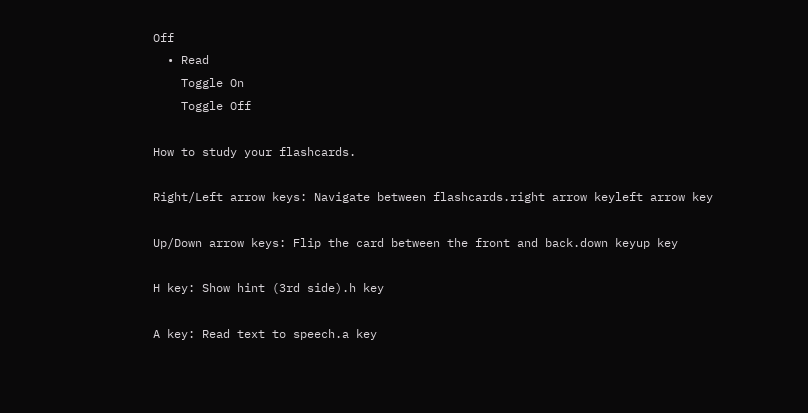Off
  • Read
    Toggle On
    Toggle Off

How to study your flashcards.

Right/Left arrow keys: Navigate between flashcards.right arrow keyleft arrow key

Up/Down arrow keys: Flip the card between the front and back.down keyup key

H key: Show hint (3rd side).h key

A key: Read text to speech.a key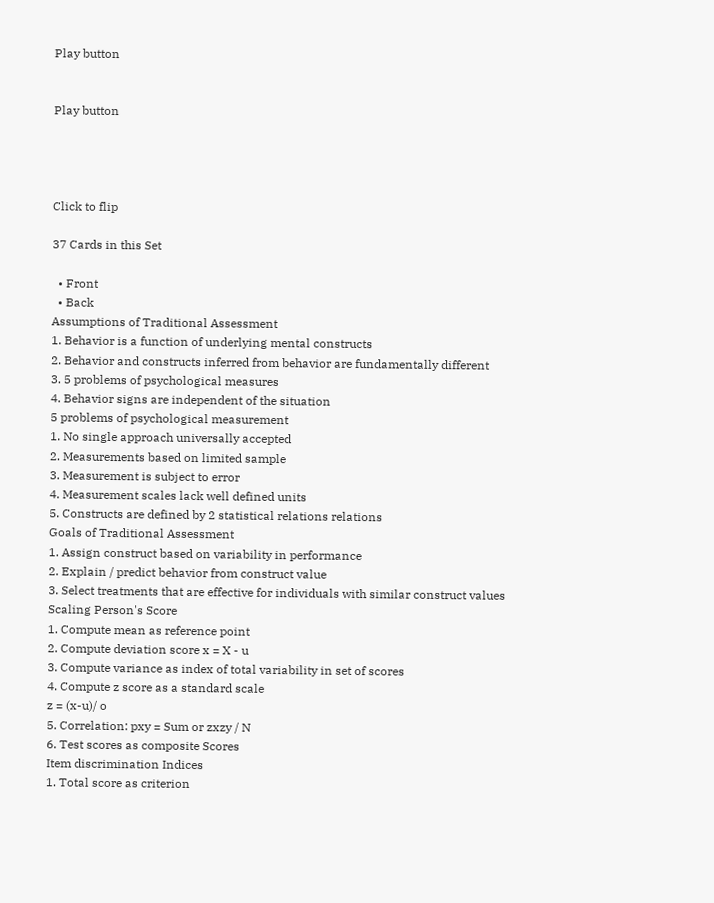Play button


Play button




Click to flip

37 Cards in this Set

  • Front
  • Back
Assumptions of Traditional Assessment
1. Behavior is a function of underlying mental constructs
2. Behavior and constructs inferred from behavior are fundamentally different
3. 5 problems of psychological measures
4. Behavior signs are independent of the situation
5 problems of psychological measurement
1. No single approach universally accepted
2. Measurements based on limited sample
3. Measurement is subject to error
4. Measurement scales lack well defined units
5. Constructs are defined by 2 statistical relations relations
Goals of Traditional Assessment
1. Assign construct based on variability in performance
2. Explain / predict behavior from construct value
3. Select treatments that are effective for individuals with similar construct values
Scaling Person's Score
1. Compute mean as reference point
2. Compute deviation score x = X - u
3. Compute variance as index of total variability in set of scores
4. Compute z score as a standard scale
z = (x-u)/ o
5. Correlation: pxy = Sum or zxzy / N
6. Test scores as composite Scores
Item discrimination Indices
1. Total score as criterion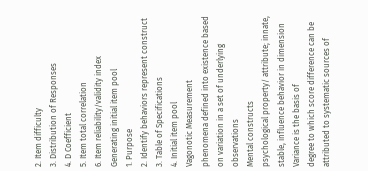2. Item difficulty
3. Distribution of Responses
4. D Coefficient
5. Item total correlation
6. Item reliability/validity index
Generating initial item pool
1. Purpose
2. Identify behaviors represent construct
3. Table of Specifications
4. Initial item pool
Vagonotic Measurement
phenomena defined into existence based on variation in a set of underlying observations
Mental constructs
psychological property/ attribute; innate, stable, influence behavior in dimension
Variance is the basis of
degree to which score difference can be attributed to systematic sources of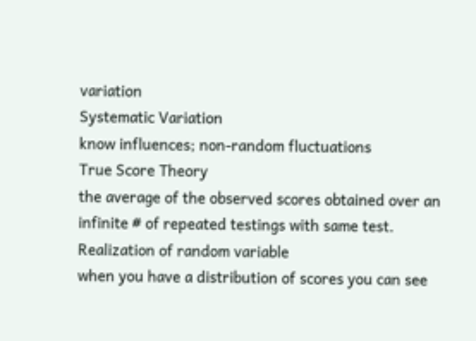variation
Systematic Variation
know influences; non-random fluctuations
True Score Theory
the average of the observed scores obtained over an infinite # of repeated testings with same test.
Realization of random variable
when you have a distribution of scores you can see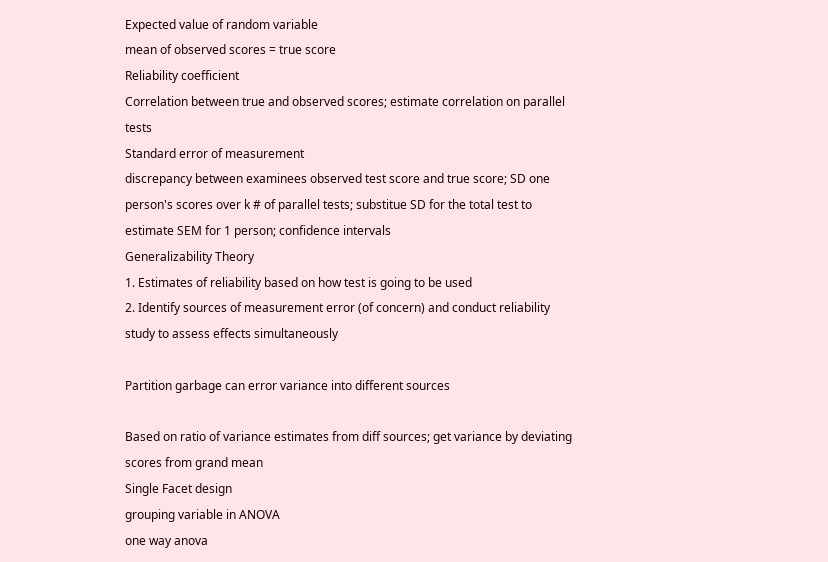Expected value of random variable
mean of observed scores = true score
Reliability coefficient
Correlation between true and observed scores; estimate correlation on parallel tests
Standard error of measurement
discrepancy between examinees observed test score and true score; SD one person's scores over k # of parallel tests; substitue SD for the total test to estimate SEM for 1 person; confidence intervals
Generalizability Theory
1. Estimates of reliability based on how test is going to be used
2. Identify sources of measurement error (of concern) and conduct reliability study to assess effects simultaneously

Partition garbage can error variance into different sources

Based on ratio of variance estimates from diff sources; get variance by deviating scores from grand mean
Single Facet design
grouping variable in ANOVA
one way anova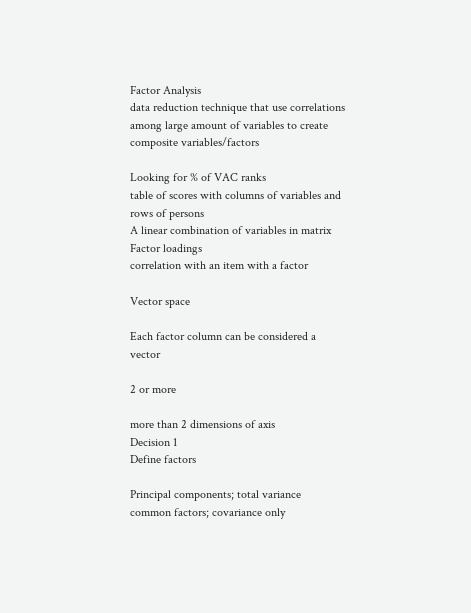Factor Analysis
data reduction technique that use correlations among large amount of variables to create composite variables/factors

Looking for % of VAC ranks
table of scores with columns of variables and rows of persons
A linear combination of variables in matrix
Factor loadings
correlation with an item with a factor

Vector space

Each factor column can be considered a vector

2 or more

more than 2 dimensions of axis
Decision 1
Define factors

Principal components; total variance
common factors; covariance only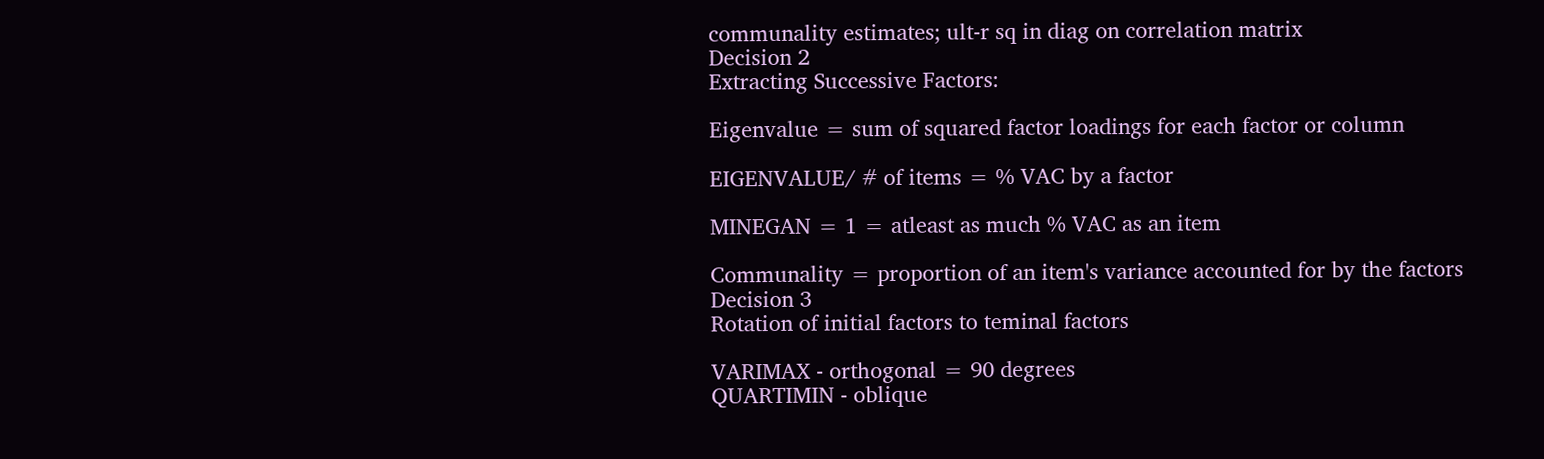communality estimates; ult-r sq in diag on correlation matrix
Decision 2
Extracting Successive Factors:

Eigenvalue = sum of squared factor loadings for each factor or column

EIGENVALUE/ # of items = % VAC by a factor

MINEGAN = 1 = atleast as much % VAC as an item

Communality = proportion of an item's variance accounted for by the factors
Decision 3
Rotation of initial factors to teminal factors

VARIMAX - orthogonal = 90 degrees
QUARTIMIN - oblique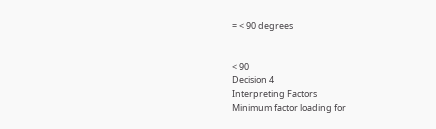= < 90 degrees


< 90
Decision 4
Interpreting Factors
Minimum factor loading for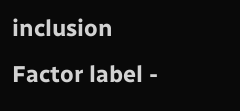inclusion
Factor label -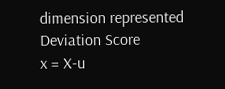dimension represented
Deviation Score
x = X-u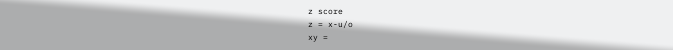z score
z = x-u/o
xy =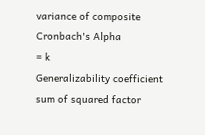variance of composite
Cronbach's Alpha
= k
Generalizability coefficient
sum of squared factor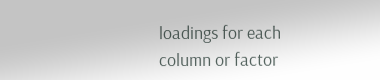loadings for each column or factor